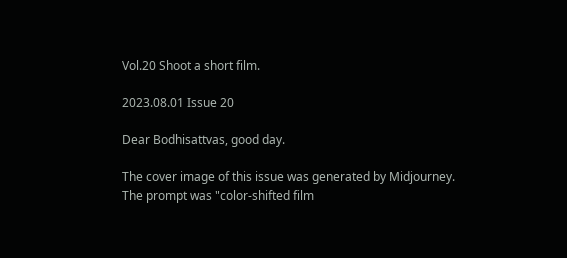Vol.20 Shoot a short film.

2023.08.01 Issue 20

Dear Bodhisattvas, good day.

The cover image of this issue was generated by Midjourney. The prompt was "color-shifted film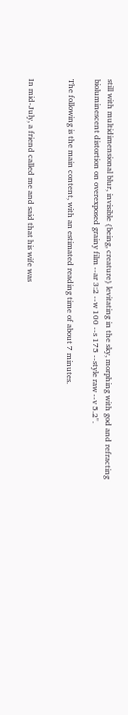still with multidimensional blur, invisible {being, creature} levitating in the sky, morphing with god and refracting bioluminescent distortion on overexposed grainy film --ar 3:2 --w 100 --s 175 --style raw --v 5.2".

The following is the main content, with an estimated reading time of about 7 minutes.


In mid-July, a friend called me and said that his wife was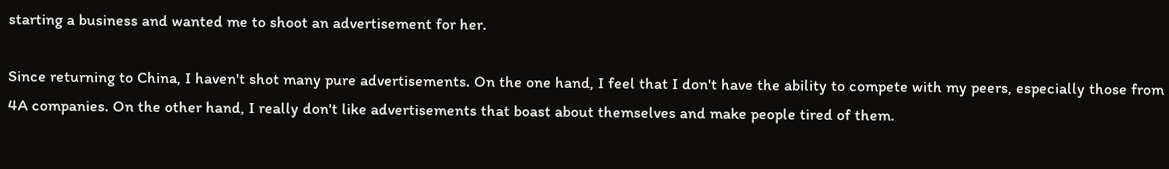starting a business and wanted me to shoot an advertisement for her.

Since returning to China, I haven't shot many pure advertisements. On the one hand, I feel that I don't have the ability to compete with my peers, especially those from 4A companies. On the other hand, I really don't like advertisements that boast about themselves and make people tired of them.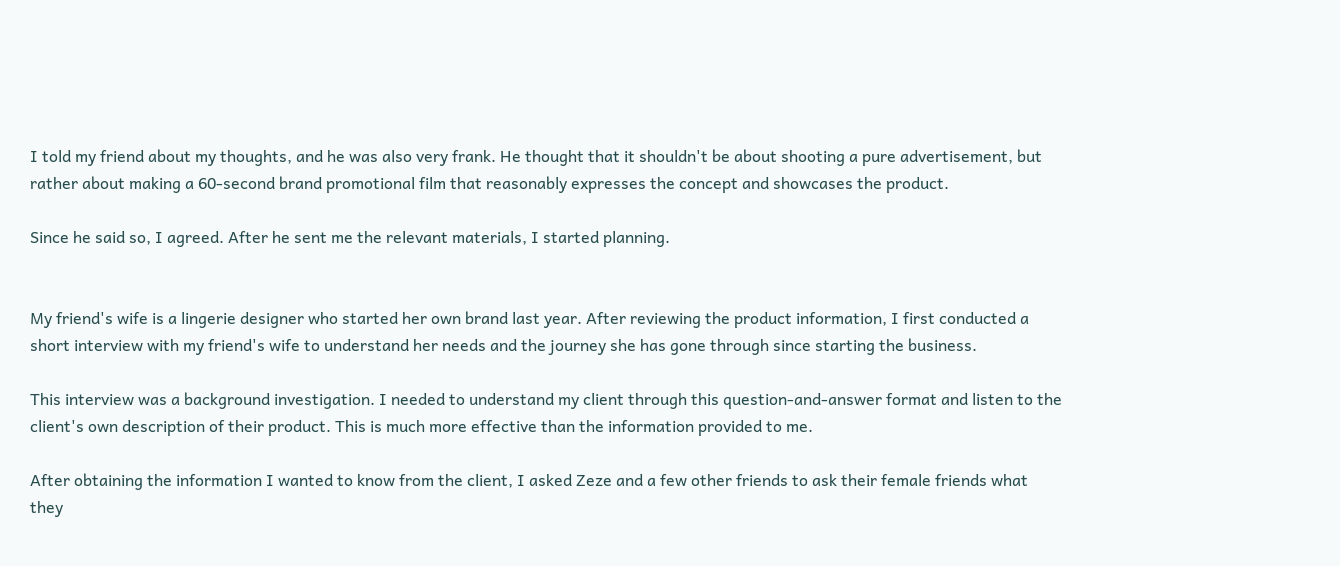I told my friend about my thoughts, and he was also very frank. He thought that it shouldn't be about shooting a pure advertisement, but rather about making a 60-second brand promotional film that reasonably expresses the concept and showcases the product.

Since he said so, I agreed. After he sent me the relevant materials, I started planning.


My friend's wife is a lingerie designer who started her own brand last year. After reviewing the product information, I first conducted a short interview with my friend's wife to understand her needs and the journey she has gone through since starting the business.

This interview was a background investigation. I needed to understand my client through this question-and-answer format and listen to the client's own description of their product. This is much more effective than the information provided to me.

After obtaining the information I wanted to know from the client, I asked Zeze and a few other friends to ask their female friends what they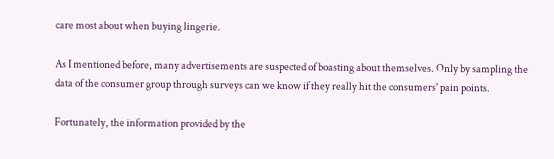care most about when buying lingerie.

As I mentioned before, many advertisements are suspected of boasting about themselves. Only by sampling the data of the consumer group through surveys can we know if they really hit the consumers' pain points.

Fortunately, the information provided by the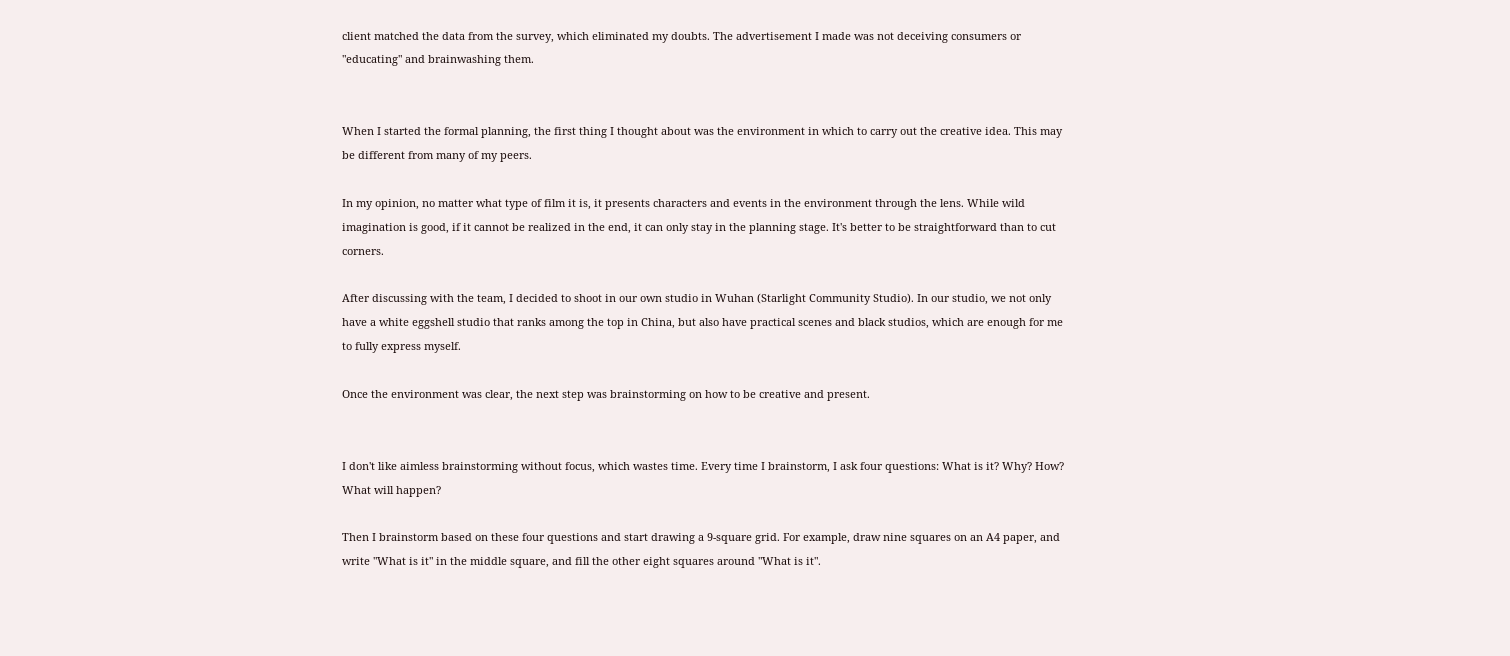client matched the data from the survey, which eliminated my doubts. The advertisement I made was not deceiving consumers or "educating" and brainwashing them.


When I started the formal planning, the first thing I thought about was the environment in which to carry out the creative idea. This may be different from many of my peers.

In my opinion, no matter what type of film it is, it presents characters and events in the environment through the lens. While wild imagination is good, if it cannot be realized in the end, it can only stay in the planning stage. It's better to be straightforward than to cut corners.

After discussing with the team, I decided to shoot in our own studio in Wuhan (Starlight Community Studio). In our studio, we not only have a white eggshell studio that ranks among the top in China, but also have practical scenes and black studios, which are enough for me to fully express myself.

Once the environment was clear, the next step was brainstorming on how to be creative and present.


I don't like aimless brainstorming without focus, which wastes time. Every time I brainstorm, I ask four questions: What is it? Why? How? What will happen?

Then I brainstorm based on these four questions and start drawing a 9-square grid. For example, draw nine squares on an A4 paper, and write "What is it" in the middle square, and fill the other eight squares around "What is it".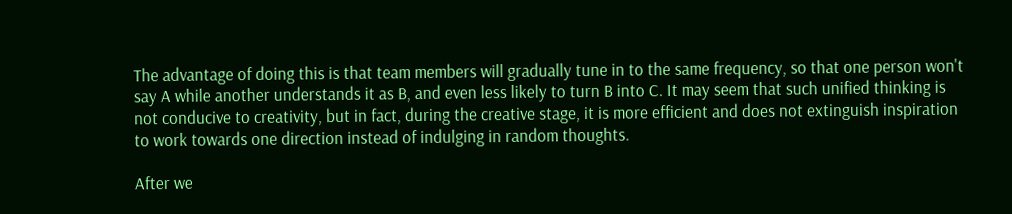The advantage of doing this is that team members will gradually tune in to the same frequency, so that one person won't say A while another understands it as B, and even less likely to turn B into C. It may seem that such unified thinking is not conducive to creativity, but in fact, during the creative stage, it is more efficient and does not extinguish inspiration to work towards one direction instead of indulging in random thoughts.

After we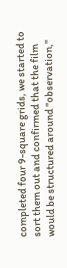completed four 9-square grids, we started to sort them out and confirmed that the film would be structured around "observation,"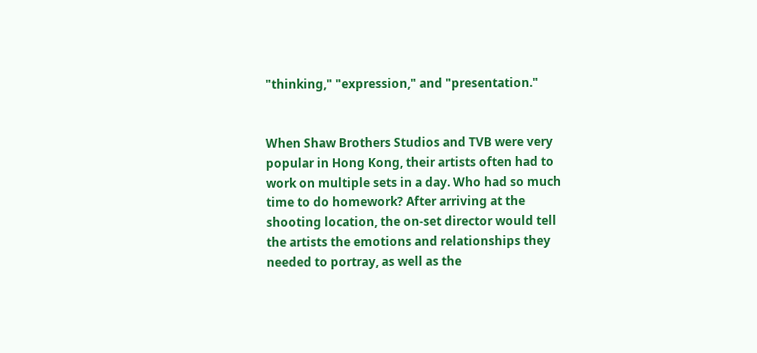"thinking," "expression," and "presentation."


When Shaw Brothers Studios and TVB were very popular in Hong Kong, their artists often had to work on multiple sets in a day. Who had so much time to do homework? After arriving at the shooting location, the on-set director would tell the artists the emotions and relationships they needed to portray, as well as the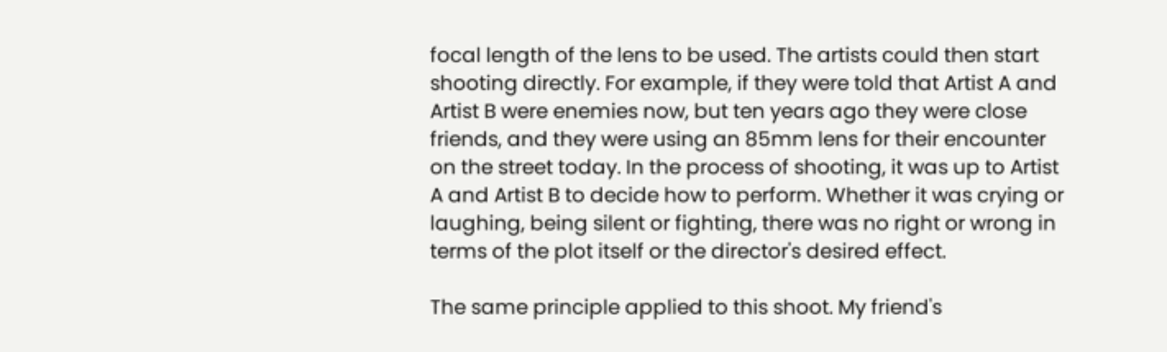focal length of the lens to be used. The artists could then start shooting directly. For example, if they were told that Artist A and Artist B were enemies now, but ten years ago they were close friends, and they were using an 85mm lens for their encounter on the street today. In the process of shooting, it was up to Artist A and Artist B to decide how to perform. Whether it was crying or laughing, being silent or fighting, there was no right or wrong in terms of the plot itself or the director's desired effect.

The same principle applied to this shoot. My friend's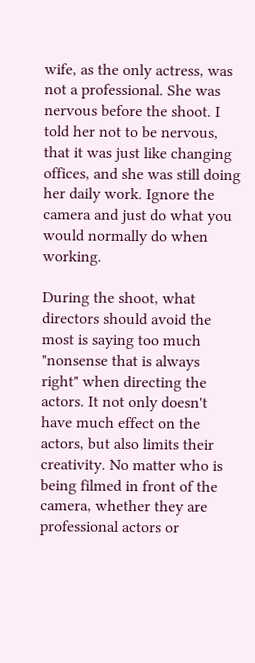wife, as the only actress, was not a professional. She was nervous before the shoot. I told her not to be nervous, that it was just like changing offices, and she was still doing her daily work. Ignore the camera and just do what you would normally do when working.

During the shoot, what directors should avoid the most is saying too much "nonsense that is always right" when directing the actors. It not only doesn't have much effect on the actors, but also limits their creativity. No matter who is being filmed in front of the camera, whether they are professional actors or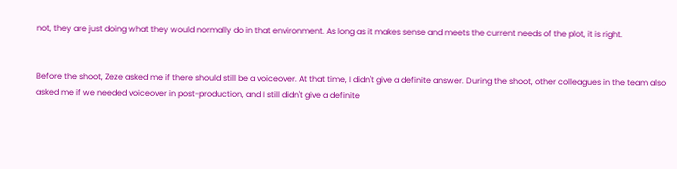not, they are just doing what they would normally do in that environment. As long as it makes sense and meets the current needs of the plot, it is right.


Before the shoot, Zeze asked me if there should still be a voiceover. At that time, I didn't give a definite answer. During the shoot, other colleagues in the team also asked me if we needed voiceover in post-production, and I still didn't give a definite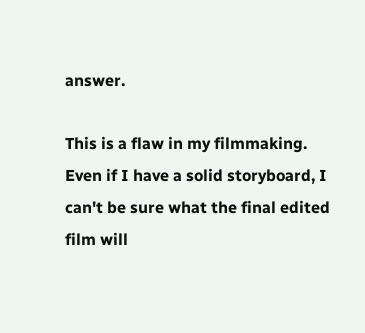answer.

This is a flaw in my filmmaking. Even if I have a solid storyboard, I can't be sure what the final edited film will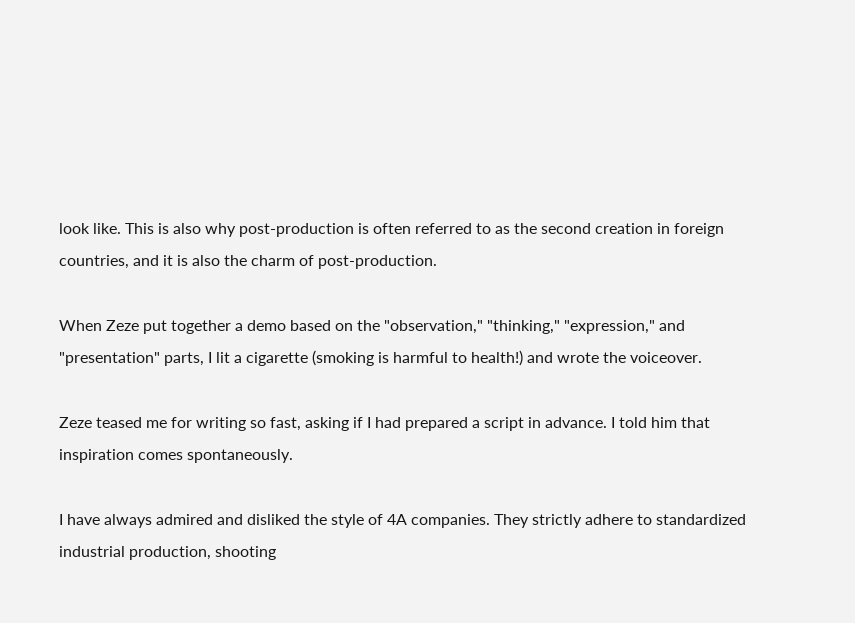look like. This is also why post-production is often referred to as the second creation in foreign countries, and it is also the charm of post-production.

When Zeze put together a demo based on the "observation," "thinking," "expression," and "presentation" parts, I lit a cigarette (smoking is harmful to health!) and wrote the voiceover.

Zeze teased me for writing so fast, asking if I had prepared a script in advance. I told him that inspiration comes spontaneously.

I have always admired and disliked the style of 4A companies. They strictly adhere to standardized industrial production, shooting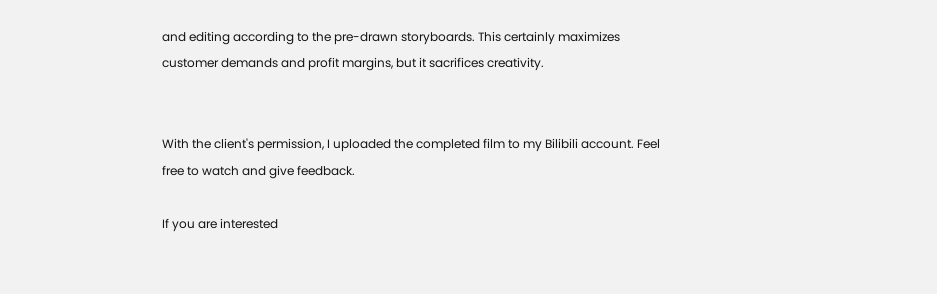and editing according to the pre-drawn storyboards. This certainly maximizes customer demands and profit margins, but it sacrifices creativity.


With the client's permission, I uploaded the completed film to my Bilibili account. Feel free to watch and give feedback.

If you are interested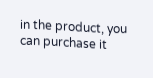in the product, you can purchase it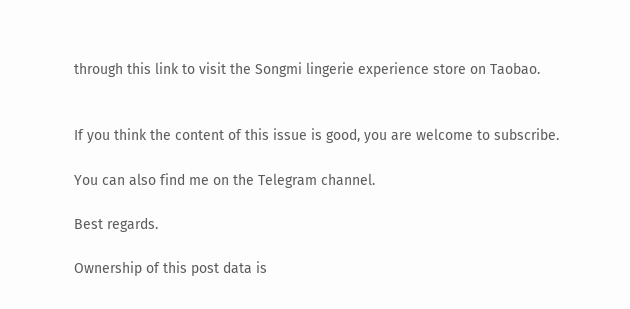through this link to visit the Songmi lingerie experience store on Taobao.


If you think the content of this issue is good, you are welcome to subscribe.

You can also find me on the Telegram channel.

Best regards.

Ownership of this post data is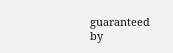guaranteed by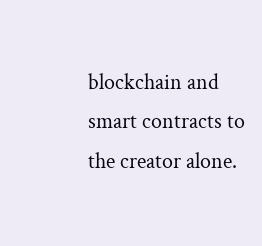blockchain and smart contracts to the creator alone.